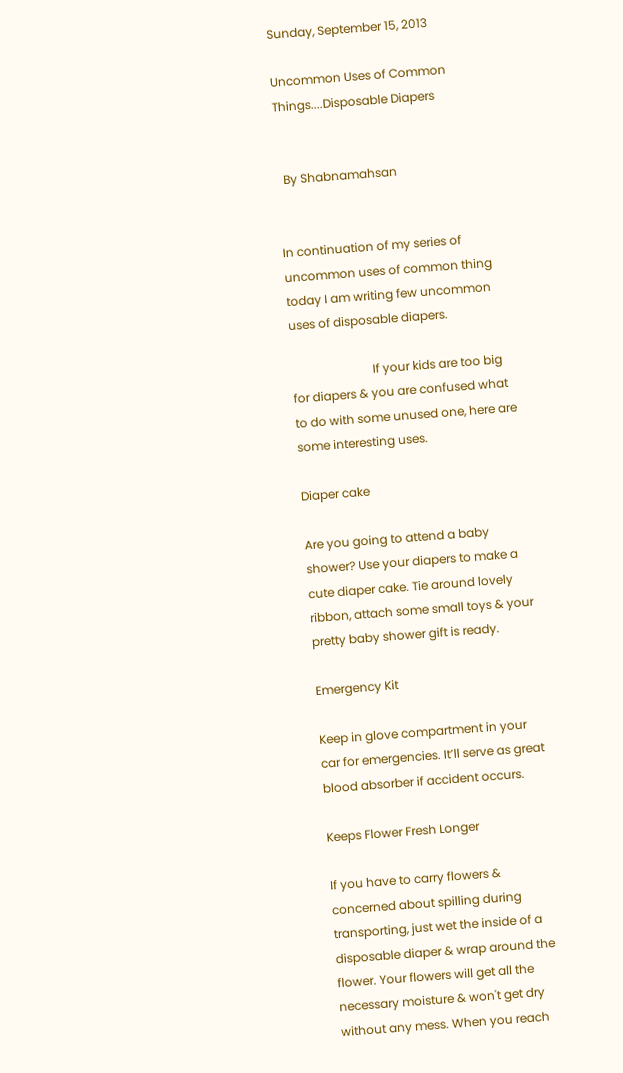Sunday, September 15, 2013

Uncommon Uses of Common Things....Disposable Diapers


  By Shabnamahsan


In continuation of my series of uncommon uses of common thing today I am writing few uncommon uses of disposable diapers.

                           If your kids are too big for diapers & you are confused what to do with some unused one, here are some interesting uses.

Diaper cake

Are you going to attend a baby shower? Use your diapers to make a cute diaper cake. Tie around lovely ribbon, attach some small toys & your pretty baby shower gift is ready.

Emergency Kit

Keep in glove compartment in your car for emergencies. It’ll serve as great blood absorber if accident occurs.

Keeps Flower Fresh Longer

If you have to carry flowers & concerned about spilling during transporting, just wet the inside of a disposable diaper & wrap around the flower. Your flowers will get all the necessary moisture & won't get dry without any mess. When you reach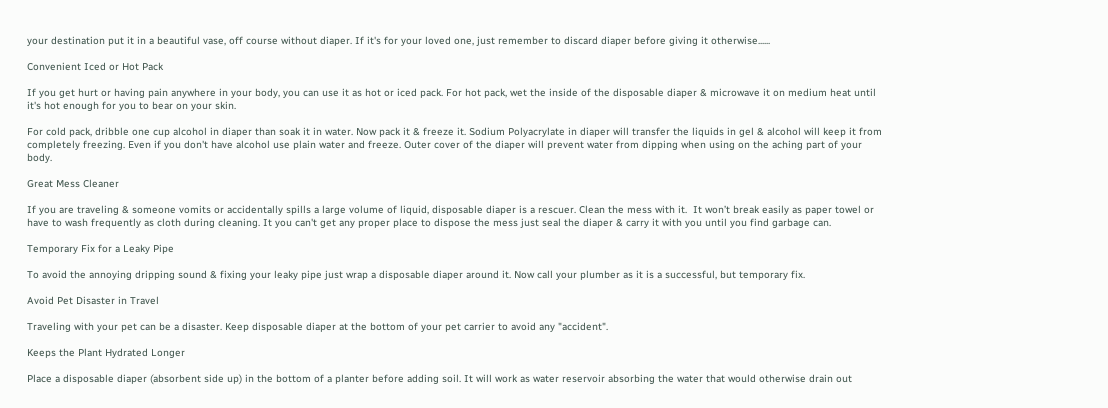your destination put it in a beautiful vase, off course without diaper. If it's for your loved one, just remember to discard diaper before giving it otherwise......

Convenient Iced or Hot Pack

If you get hurt or having pain anywhere in your body, you can use it as hot or iced pack. For hot pack, wet the inside of the disposable diaper & microwave it on medium heat until it's hot enough for you to bear on your skin.

For cold pack, dribble one cup alcohol in diaper than soak it in water. Now pack it & freeze it. Sodium Polyacrylate in diaper will transfer the liquids in gel & alcohol will keep it from completely freezing. Even if you don't have alcohol use plain water and freeze. Outer cover of the diaper will prevent water from dipping when using on the aching part of your body.

Great Mess Cleaner

If you are traveling & someone vomits or accidentally spills a large volume of liquid, disposable diaper is a rescuer. Clean the mess with it.  It won’t break easily as paper towel or have to wash frequently as cloth during cleaning. It you can't get any proper place to dispose the mess just seal the diaper & carry it with you until you find garbage can.

Temporary Fix for a Leaky Pipe

To avoid the annoying dripping sound & fixing your leaky pipe just wrap a disposable diaper around it. Now call your plumber as it is a successful, but temporary fix.

Avoid Pet Disaster in Travel

Traveling with your pet can be a disaster. Keep disposable diaper at the bottom of your pet carrier to avoid any "accident".

Keeps the Plant Hydrated Longer

Place a disposable diaper (absorbent side up) in the bottom of a planter before adding soil. It will work as water reservoir absorbing the water that would otherwise drain out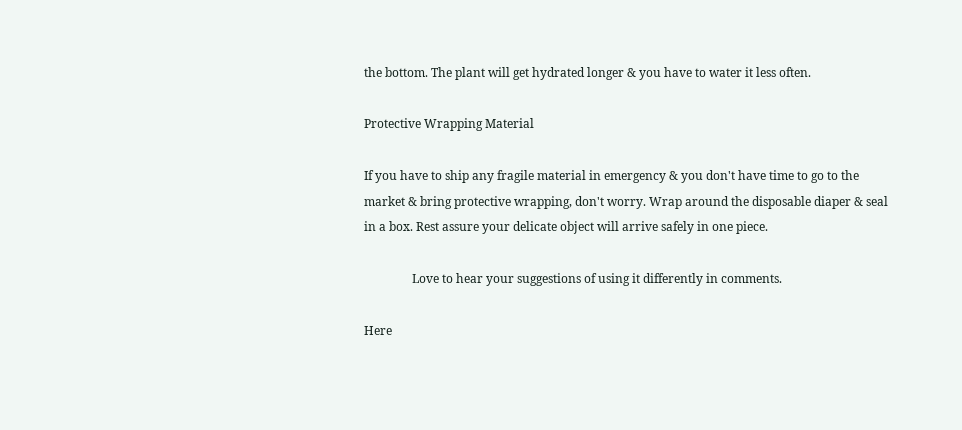the bottom. The plant will get hydrated longer & you have to water it less often.

Protective Wrapping Material

If you have to ship any fragile material in emergency & you don't have time to go to the market & bring protective wrapping, don't worry. Wrap around the disposable diaper & seal in a box. Rest assure your delicate object will arrive safely in one piece.

                Love to hear your suggestions of using it differently in comments.

Here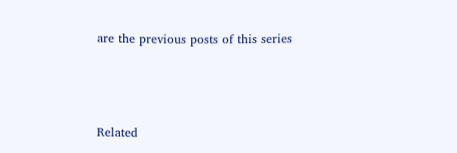are the previous posts of this series



Related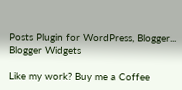Posts Plugin for WordPress, Blogger...
Blogger Widgets

Like my work? Buy me a Coffee